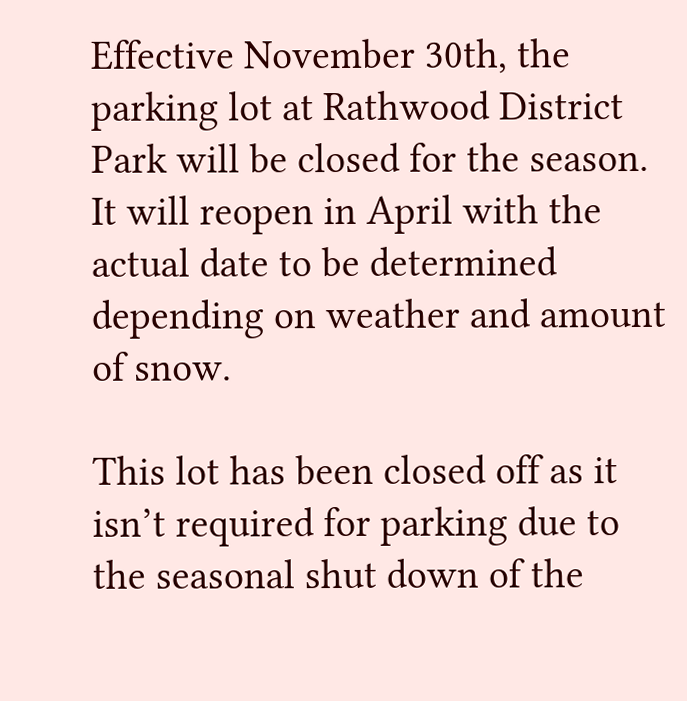Effective November 30th, the parking lot at Rathwood District Park will be closed for the season.  It will reopen in April with the actual date to be determined depending on weather and amount of snow.

This lot has been closed off as it isn’t required for parking due to the seasonal shut down of the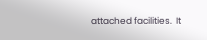attached facilities.  It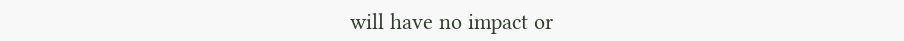will have no impact or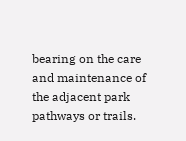bearing on the care and maintenance of the adjacent park pathways or trails.